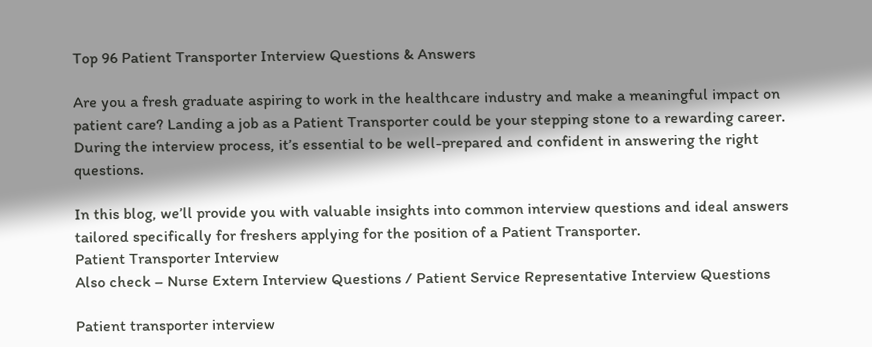Top 96 Patient Transporter Interview Questions & Answers

Are you a fresh graduate aspiring to work in the healthcare industry and make a meaningful impact on patient care? Landing a job as a Patient Transporter could be your stepping stone to a rewarding career. During the interview process, it’s essential to be well-prepared and confident in answering the right questions.

In this blog, we’ll provide you with valuable insights into common interview questions and ideal answers tailored specifically for freshers applying for the position of a Patient Transporter.
Patient Transporter Interview
Also check – Nurse Extern Interview Questions / Patient Service Representative Interview Questions

Patient transporter interview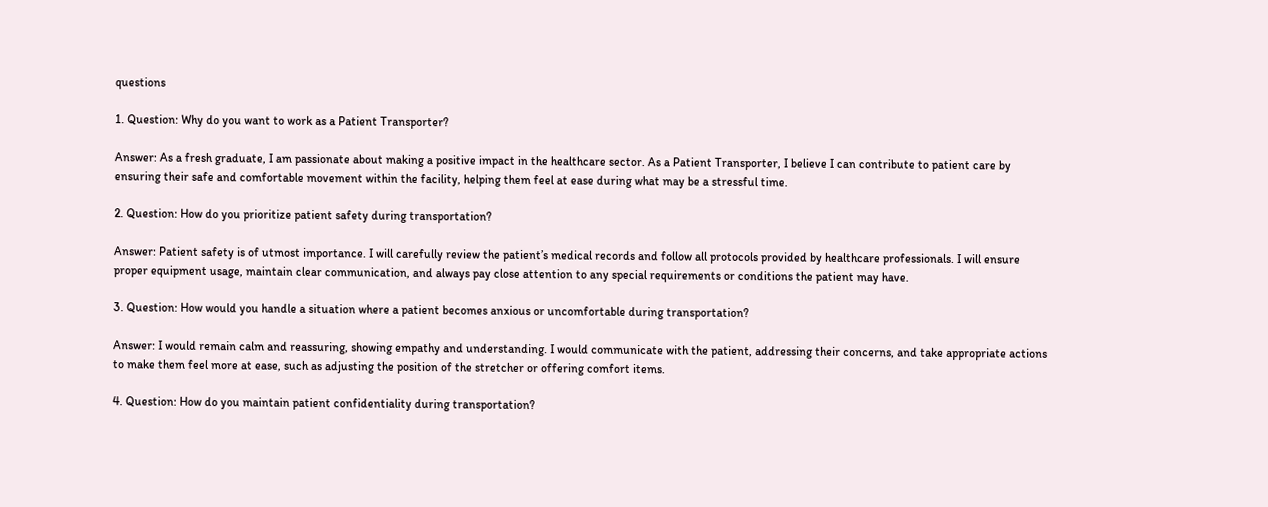questions

1. Question: Why do you want to work as a Patient Transporter?

Answer: As a fresh graduate, I am passionate about making a positive impact in the healthcare sector. As a Patient Transporter, I believe I can contribute to patient care by ensuring their safe and comfortable movement within the facility, helping them feel at ease during what may be a stressful time.

2. Question: How do you prioritize patient safety during transportation?

Answer: Patient safety is of utmost importance. I will carefully review the patient’s medical records and follow all protocols provided by healthcare professionals. I will ensure proper equipment usage, maintain clear communication, and always pay close attention to any special requirements or conditions the patient may have.

3. Question: How would you handle a situation where a patient becomes anxious or uncomfortable during transportation?

Answer: I would remain calm and reassuring, showing empathy and understanding. I would communicate with the patient, addressing their concerns, and take appropriate actions to make them feel more at ease, such as adjusting the position of the stretcher or offering comfort items.

4. Question: How do you maintain patient confidentiality during transportation?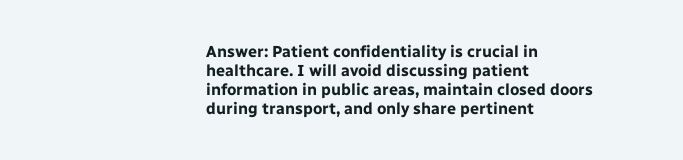Answer: Patient confidentiality is crucial in healthcare. I will avoid discussing patient information in public areas, maintain closed doors during transport, and only share pertinent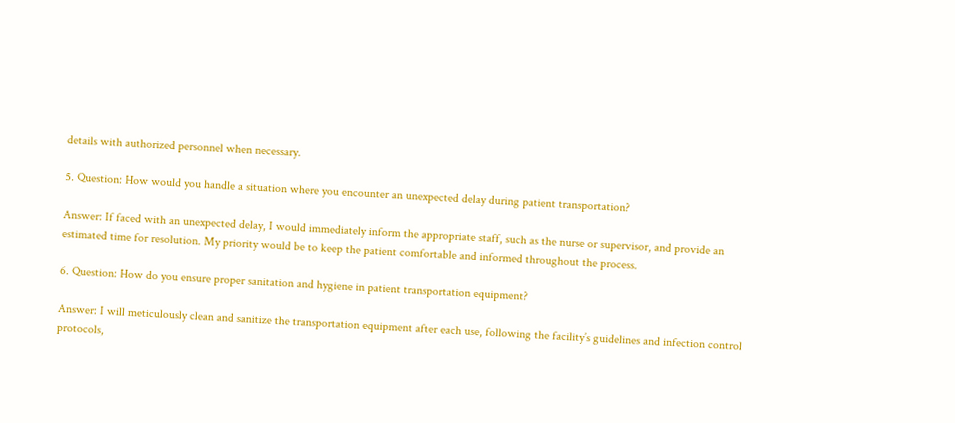details with authorized personnel when necessary.

5. Question: How would you handle a situation where you encounter an unexpected delay during patient transportation?

Answer: If faced with an unexpected delay, I would immediately inform the appropriate staff, such as the nurse or supervisor, and provide an estimated time for resolution. My priority would be to keep the patient comfortable and informed throughout the process.

6. Question: How do you ensure proper sanitation and hygiene in patient transportation equipment?

Answer: I will meticulously clean and sanitize the transportation equipment after each use, following the facility’s guidelines and infection control protocols,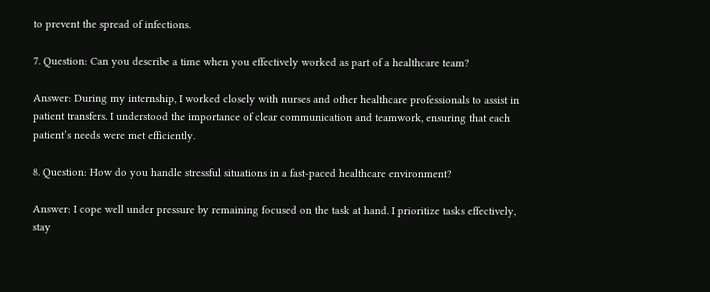to prevent the spread of infections.

7. Question: Can you describe a time when you effectively worked as part of a healthcare team?

Answer: During my internship, I worked closely with nurses and other healthcare professionals to assist in patient transfers. I understood the importance of clear communication and teamwork, ensuring that each patient’s needs were met efficiently.

8. Question: How do you handle stressful situations in a fast-paced healthcare environment?

Answer: I cope well under pressure by remaining focused on the task at hand. I prioritize tasks effectively, stay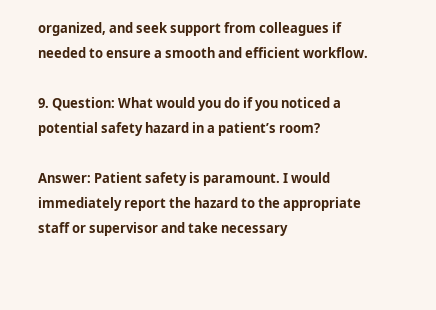organized, and seek support from colleagues if needed to ensure a smooth and efficient workflow.

9. Question: What would you do if you noticed a potential safety hazard in a patient’s room?

Answer: Patient safety is paramount. I would immediately report the hazard to the appropriate staff or supervisor and take necessary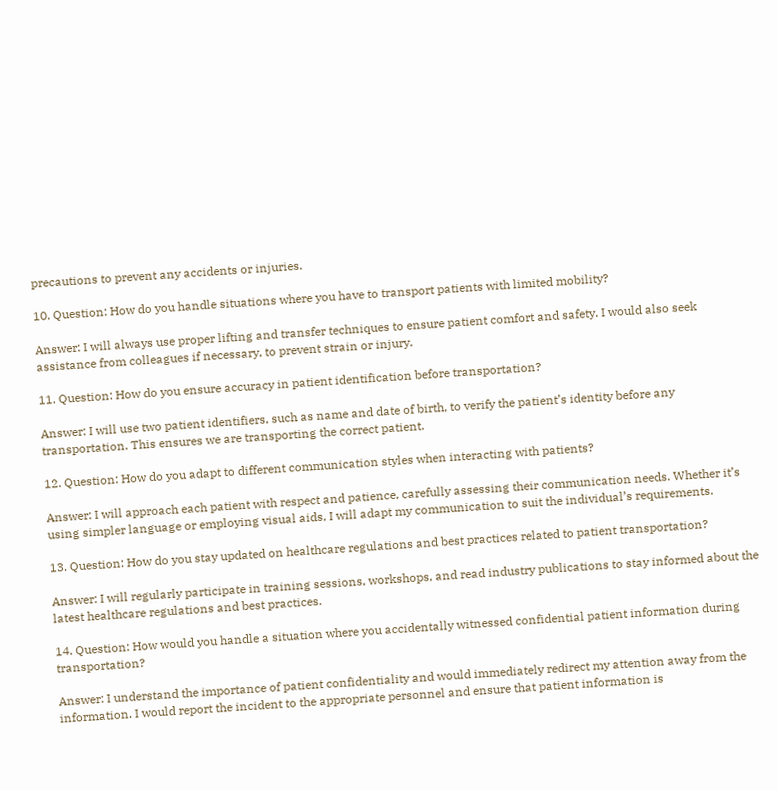precautions to prevent any accidents or injuries.

10. Question: How do you handle situations where you have to transport patients with limited mobility?

Answer: I will always use proper lifting and transfer techniques to ensure patient comfort and safety. I would also seek assistance from colleagues if necessary, to prevent strain or injury.

11. Question: How do you ensure accuracy in patient identification before transportation?

Answer: I will use two patient identifiers, such as name and date of birth, to verify the patient’s identity before any transportation. This ensures we are transporting the correct patient.

12. Question: How do you adapt to different communication styles when interacting with patients?

Answer: I will approach each patient with respect and patience, carefully assessing their communication needs. Whether it’s using simpler language or employing visual aids, I will adapt my communication to suit the individual’s requirements.

13. Question: How do you stay updated on healthcare regulations and best practices related to patient transportation?

Answer: I will regularly participate in training sessions, workshops, and read industry publications to stay informed about the latest healthcare regulations and best practices.

14. Question: How would you handle a situation where you accidentally witnessed confidential patient information during transportation?

Answer: I understand the importance of patient confidentiality and would immediately redirect my attention away from the information. I would report the incident to the appropriate personnel and ensure that patient information is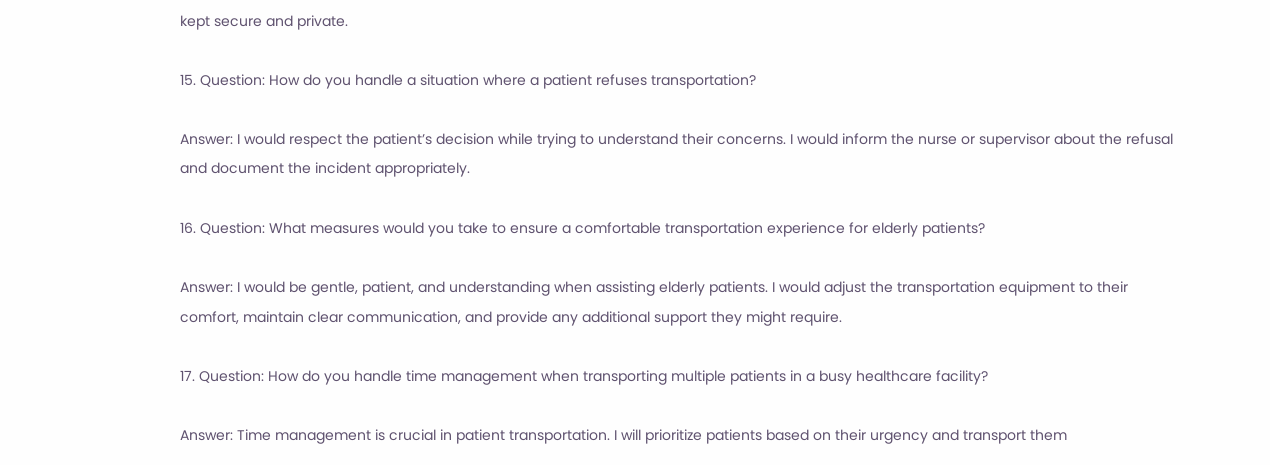kept secure and private.

15. Question: How do you handle a situation where a patient refuses transportation?

Answer: I would respect the patient’s decision while trying to understand their concerns. I would inform the nurse or supervisor about the refusal and document the incident appropriately.

16. Question: What measures would you take to ensure a comfortable transportation experience for elderly patients?

Answer: I would be gentle, patient, and understanding when assisting elderly patients. I would adjust the transportation equipment to their comfort, maintain clear communication, and provide any additional support they might require.

17. Question: How do you handle time management when transporting multiple patients in a busy healthcare facility?

Answer: Time management is crucial in patient transportation. I will prioritize patients based on their urgency and transport them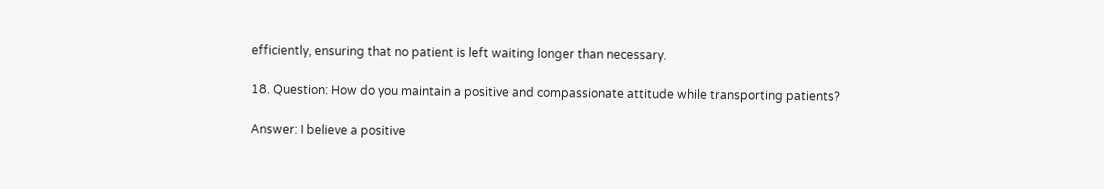efficiently, ensuring that no patient is left waiting longer than necessary.

18. Question: How do you maintain a positive and compassionate attitude while transporting patients?

Answer: I believe a positive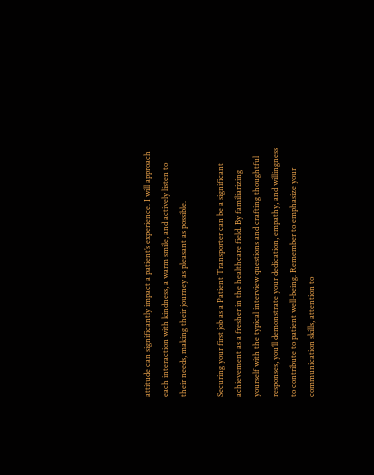attitude can significantly impact a patient’s experience. I will approach each interaction with kindness, a warm smile, and actively listen to their needs, making their journey as pleasant as possible.

Securing your first job as a Patient Transporter can be a significant achievement as a fresher in the healthcare field. By familiarizing yourself with the typical interview questions and crafting thoughtful responses, you’ll demonstrate your dedication, empathy, and willingness to contribute to patient well-being. Remember to emphasize your communication skills, attention to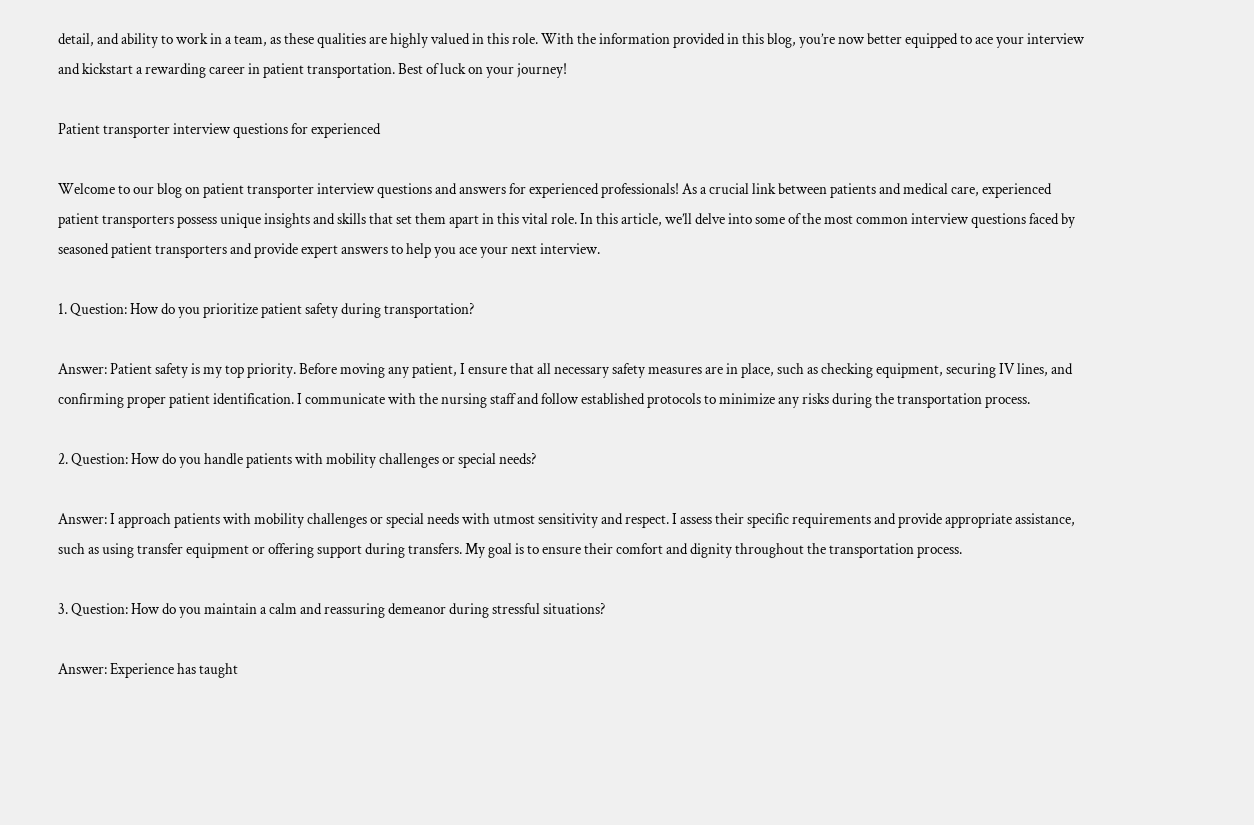detail, and ability to work in a team, as these qualities are highly valued in this role. With the information provided in this blog, you’re now better equipped to ace your interview and kickstart a rewarding career in patient transportation. Best of luck on your journey!

Patient transporter interview questions for experienced

Welcome to our blog on patient transporter interview questions and answers for experienced professionals! As a crucial link between patients and medical care, experienced patient transporters possess unique insights and skills that set them apart in this vital role. In this article, we’ll delve into some of the most common interview questions faced by seasoned patient transporters and provide expert answers to help you ace your next interview.

1. Question: How do you prioritize patient safety during transportation?

Answer: Patient safety is my top priority. Before moving any patient, I ensure that all necessary safety measures are in place, such as checking equipment, securing IV lines, and confirming proper patient identification. I communicate with the nursing staff and follow established protocols to minimize any risks during the transportation process.

2. Question: How do you handle patients with mobility challenges or special needs?

Answer: I approach patients with mobility challenges or special needs with utmost sensitivity and respect. I assess their specific requirements and provide appropriate assistance, such as using transfer equipment or offering support during transfers. My goal is to ensure their comfort and dignity throughout the transportation process.

3. Question: How do you maintain a calm and reassuring demeanor during stressful situations?

Answer: Experience has taught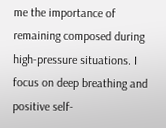me the importance of remaining composed during high-pressure situations. I focus on deep breathing and positive self-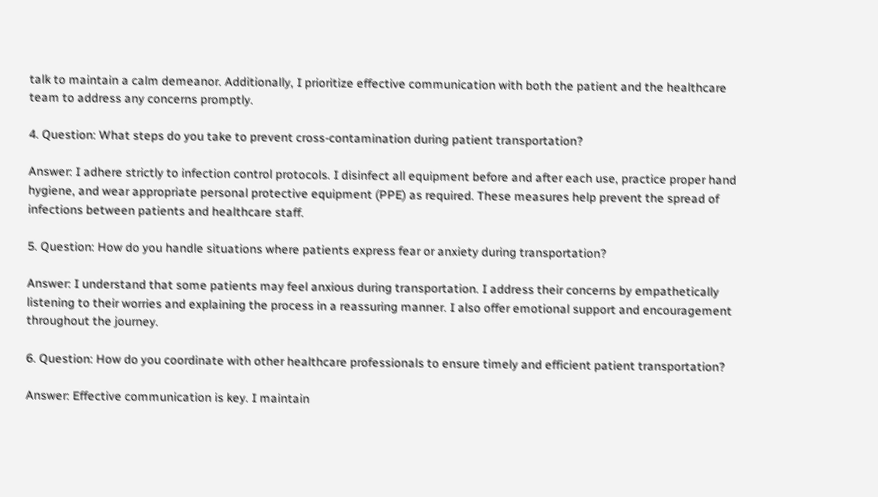talk to maintain a calm demeanor. Additionally, I prioritize effective communication with both the patient and the healthcare team to address any concerns promptly.

4. Question: What steps do you take to prevent cross-contamination during patient transportation?

Answer: I adhere strictly to infection control protocols. I disinfect all equipment before and after each use, practice proper hand hygiene, and wear appropriate personal protective equipment (PPE) as required. These measures help prevent the spread of infections between patients and healthcare staff.

5. Question: How do you handle situations where patients express fear or anxiety during transportation?

Answer: I understand that some patients may feel anxious during transportation. I address their concerns by empathetically listening to their worries and explaining the process in a reassuring manner. I also offer emotional support and encouragement throughout the journey.

6. Question: How do you coordinate with other healthcare professionals to ensure timely and efficient patient transportation?

Answer: Effective communication is key. I maintain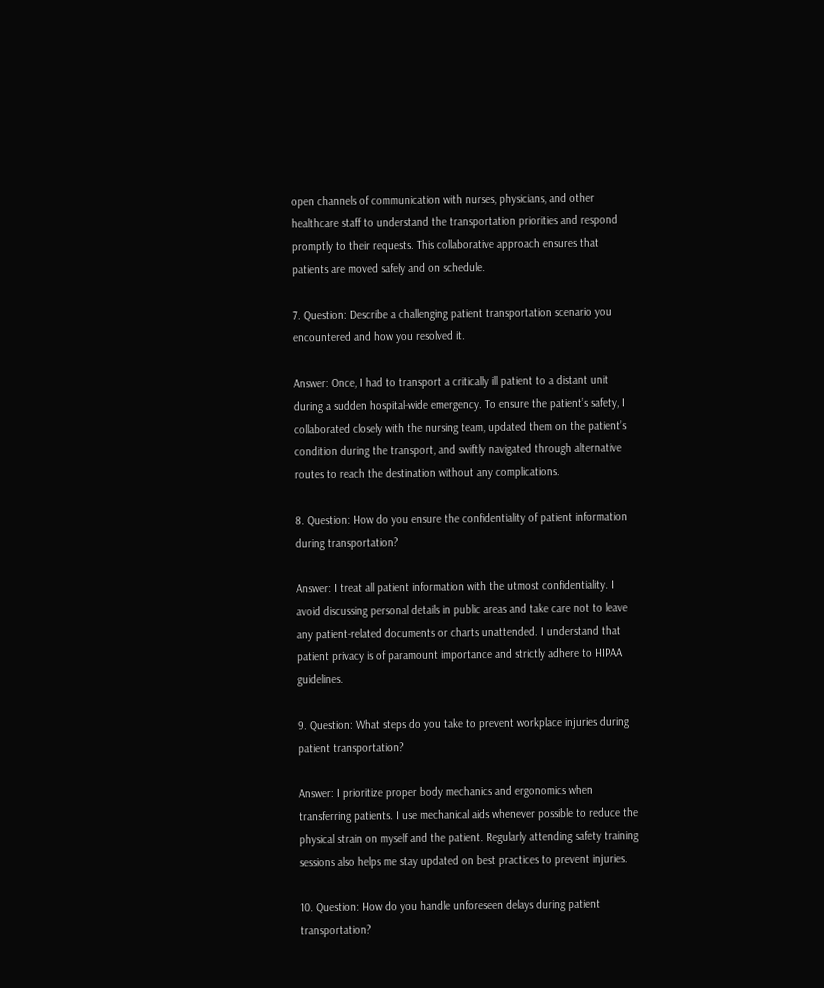open channels of communication with nurses, physicians, and other healthcare staff to understand the transportation priorities and respond promptly to their requests. This collaborative approach ensures that patients are moved safely and on schedule.

7. Question: Describe a challenging patient transportation scenario you encountered and how you resolved it.

Answer: Once, I had to transport a critically ill patient to a distant unit during a sudden hospital-wide emergency. To ensure the patient’s safety, I collaborated closely with the nursing team, updated them on the patient’s condition during the transport, and swiftly navigated through alternative routes to reach the destination without any complications.

8. Question: How do you ensure the confidentiality of patient information during transportation?

Answer: I treat all patient information with the utmost confidentiality. I avoid discussing personal details in public areas and take care not to leave any patient-related documents or charts unattended. I understand that patient privacy is of paramount importance and strictly adhere to HIPAA guidelines.

9. Question: What steps do you take to prevent workplace injuries during patient transportation?

Answer: I prioritize proper body mechanics and ergonomics when transferring patients. I use mechanical aids whenever possible to reduce the physical strain on myself and the patient. Regularly attending safety training sessions also helps me stay updated on best practices to prevent injuries.

10. Question: How do you handle unforeseen delays during patient transportation?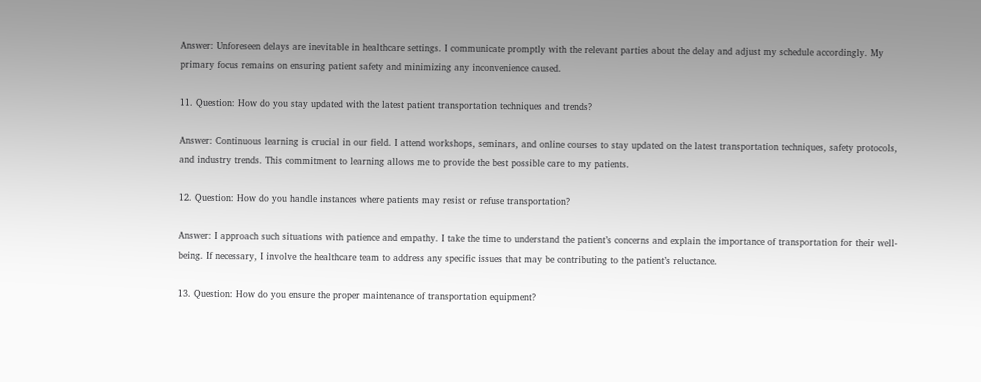Answer: Unforeseen delays are inevitable in healthcare settings. I communicate promptly with the relevant parties about the delay and adjust my schedule accordingly. My primary focus remains on ensuring patient safety and minimizing any inconvenience caused.

11. Question: How do you stay updated with the latest patient transportation techniques and trends?

Answer: Continuous learning is crucial in our field. I attend workshops, seminars, and online courses to stay updated on the latest transportation techniques, safety protocols, and industry trends. This commitment to learning allows me to provide the best possible care to my patients.

12. Question: How do you handle instances where patients may resist or refuse transportation?

Answer: I approach such situations with patience and empathy. I take the time to understand the patient’s concerns and explain the importance of transportation for their well-being. If necessary, I involve the healthcare team to address any specific issues that may be contributing to the patient’s reluctance.

13. Question: How do you ensure the proper maintenance of transportation equipment?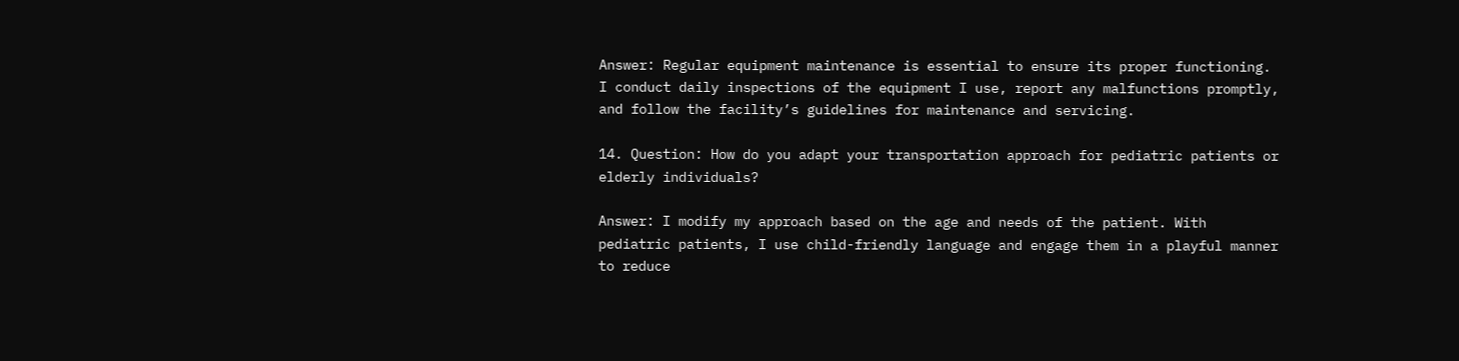Answer: Regular equipment maintenance is essential to ensure its proper functioning. I conduct daily inspections of the equipment I use, report any malfunctions promptly, and follow the facility’s guidelines for maintenance and servicing.

14. Question: How do you adapt your transportation approach for pediatric patients or elderly individuals?

Answer: I modify my approach based on the age and needs of the patient. With pediatric patients, I use child-friendly language and engage them in a playful manner to reduce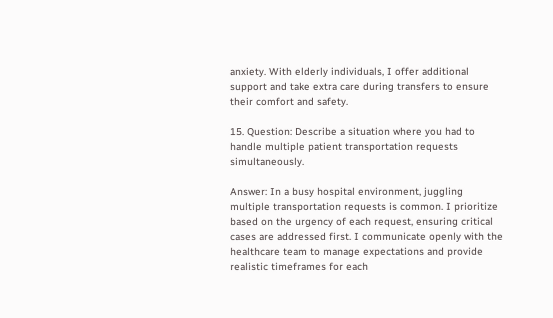anxiety. With elderly individuals, I offer additional support and take extra care during transfers to ensure their comfort and safety.

15. Question: Describe a situation where you had to handle multiple patient transportation requests simultaneously.

Answer: In a busy hospital environment, juggling multiple transportation requests is common. I prioritize based on the urgency of each request, ensuring critical cases are addressed first. I communicate openly with the healthcare team to manage expectations and provide realistic timeframes for each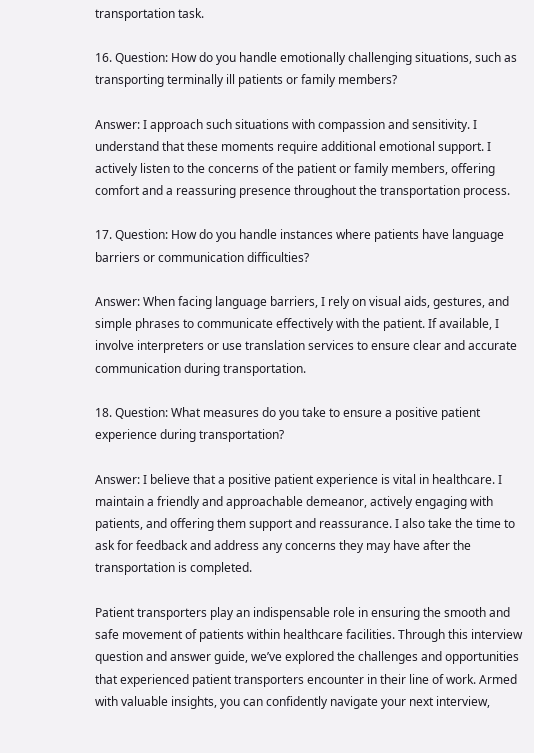transportation task.

16. Question: How do you handle emotionally challenging situations, such as transporting terminally ill patients or family members?

Answer: I approach such situations with compassion and sensitivity. I understand that these moments require additional emotional support. I actively listen to the concerns of the patient or family members, offering comfort and a reassuring presence throughout the transportation process.

17. Question: How do you handle instances where patients have language barriers or communication difficulties?

Answer: When facing language barriers, I rely on visual aids, gestures, and simple phrases to communicate effectively with the patient. If available, I involve interpreters or use translation services to ensure clear and accurate communication during transportation.

18. Question: What measures do you take to ensure a positive patient experience during transportation?

Answer: I believe that a positive patient experience is vital in healthcare. I maintain a friendly and approachable demeanor, actively engaging with patients, and offering them support and reassurance. I also take the time to ask for feedback and address any concerns they may have after the transportation is completed.

Patient transporters play an indispensable role in ensuring the smooth and safe movement of patients within healthcare facilities. Through this interview question and answer guide, we’ve explored the challenges and opportunities that experienced patient transporters encounter in their line of work. Armed with valuable insights, you can confidently navigate your next interview,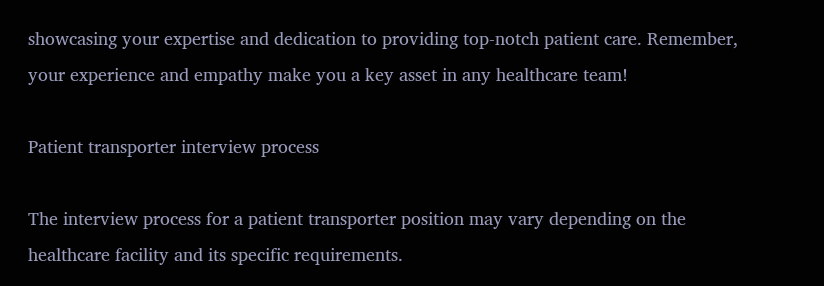showcasing your expertise and dedication to providing top-notch patient care. Remember, your experience and empathy make you a key asset in any healthcare team!

Patient transporter interview process

The interview process for a patient transporter position may vary depending on the healthcare facility and its specific requirements.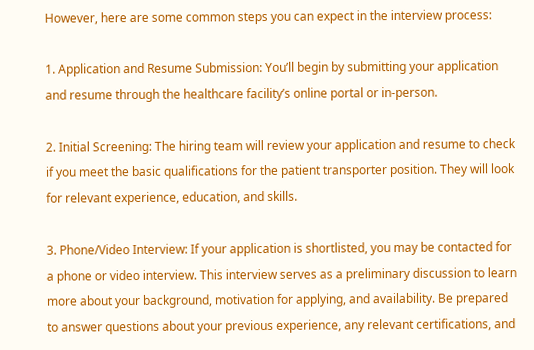However, here are some common steps you can expect in the interview process:

1. Application and Resume Submission: You’ll begin by submitting your application and resume through the healthcare facility’s online portal or in-person.

2. Initial Screening: The hiring team will review your application and resume to check if you meet the basic qualifications for the patient transporter position. They will look for relevant experience, education, and skills.

3. Phone/Video Interview: If your application is shortlisted, you may be contacted for a phone or video interview. This interview serves as a preliminary discussion to learn more about your background, motivation for applying, and availability. Be prepared to answer questions about your previous experience, any relevant certifications, and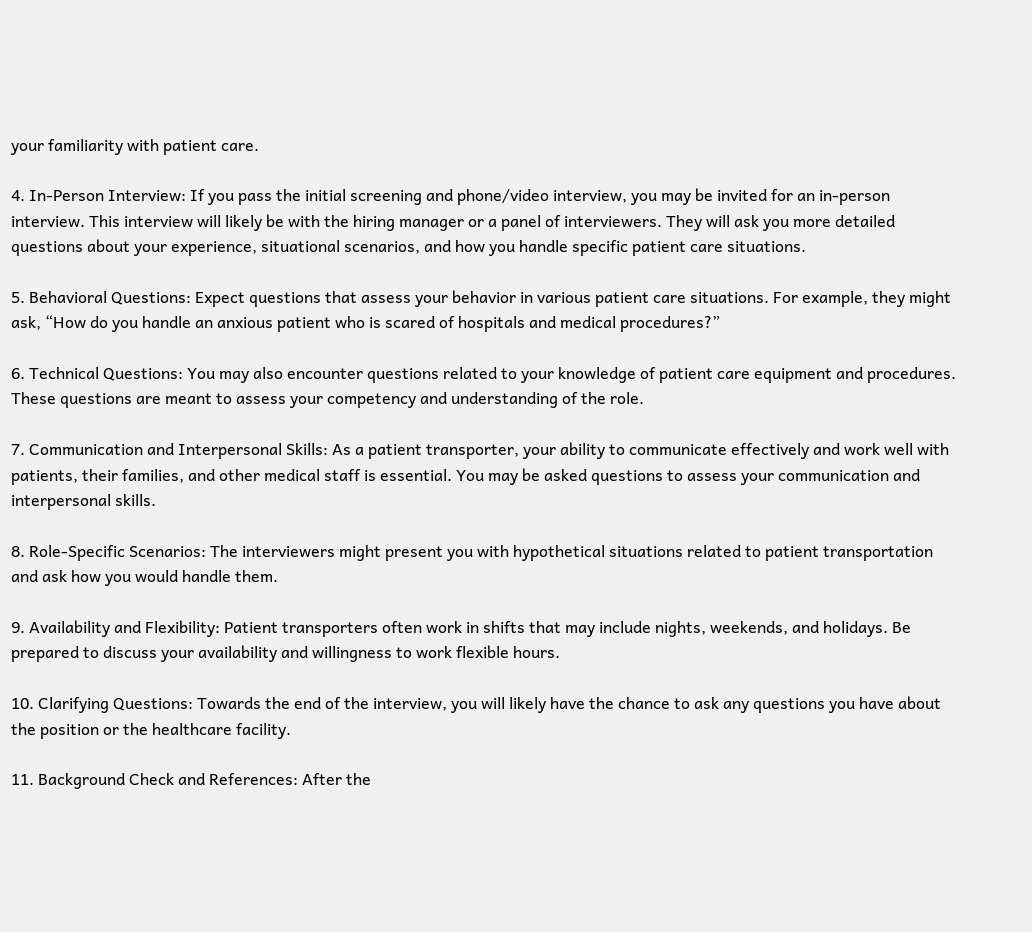your familiarity with patient care.

4. In-Person Interview: If you pass the initial screening and phone/video interview, you may be invited for an in-person interview. This interview will likely be with the hiring manager or a panel of interviewers. They will ask you more detailed questions about your experience, situational scenarios, and how you handle specific patient care situations.

5. Behavioral Questions: Expect questions that assess your behavior in various patient care situations. For example, they might ask, “How do you handle an anxious patient who is scared of hospitals and medical procedures?”

6. Technical Questions: You may also encounter questions related to your knowledge of patient care equipment and procedures. These questions are meant to assess your competency and understanding of the role.

7. Communication and Interpersonal Skills: As a patient transporter, your ability to communicate effectively and work well with patients, their families, and other medical staff is essential. You may be asked questions to assess your communication and interpersonal skills.

8. Role-Specific Scenarios: The interviewers might present you with hypothetical situations related to patient transportation and ask how you would handle them.

9. Availability and Flexibility: Patient transporters often work in shifts that may include nights, weekends, and holidays. Be prepared to discuss your availability and willingness to work flexible hours.

10. Clarifying Questions: Towards the end of the interview, you will likely have the chance to ask any questions you have about the position or the healthcare facility.

11. Background Check and References: After the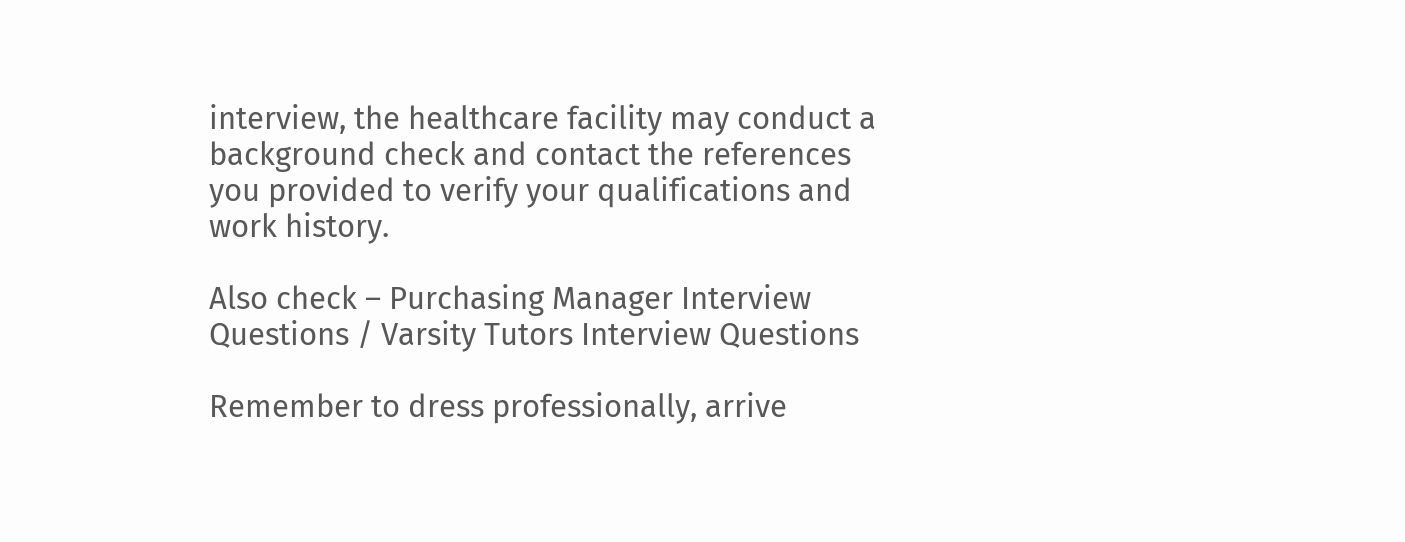interview, the healthcare facility may conduct a background check and contact the references you provided to verify your qualifications and work history.

Also check – Purchasing Manager Interview Questions / Varsity Tutors Interview Questions

Remember to dress professionally, arrive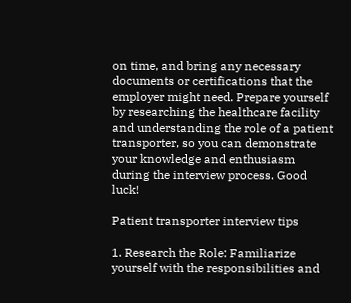on time, and bring any necessary documents or certifications that the employer might need. Prepare yourself by researching the healthcare facility and understanding the role of a patient transporter, so you can demonstrate your knowledge and enthusiasm during the interview process. Good luck!

Patient transporter interview tips

1. Research the Role: Familiarize yourself with the responsibilities and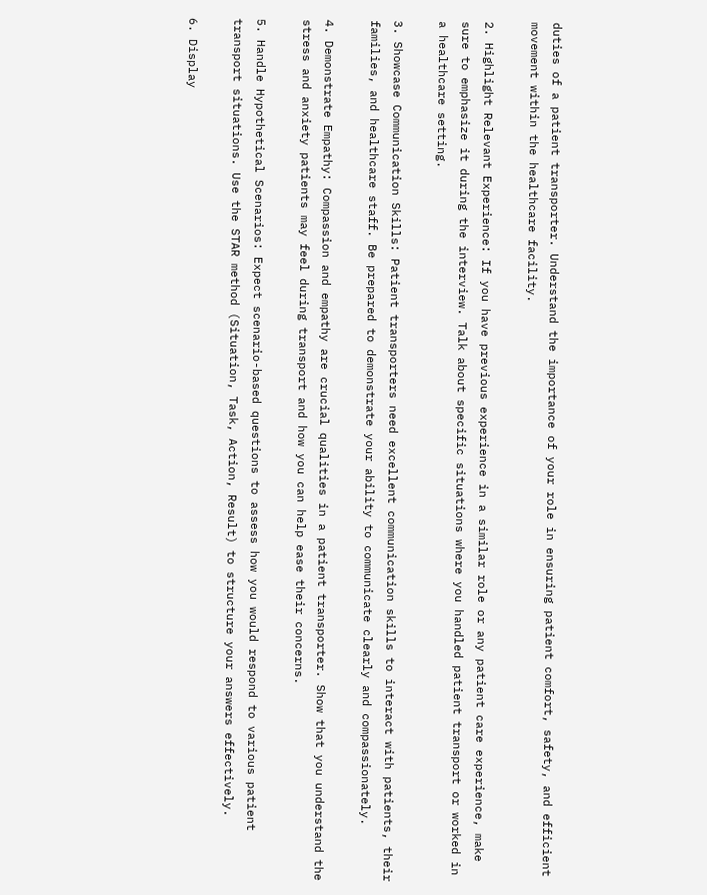duties of a patient transporter. Understand the importance of your role in ensuring patient comfort, safety, and efficient movement within the healthcare facility.

2. Highlight Relevant Experience: If you have previous experience in a similar role or any patient care experience, make sure to emphasize it during the interview. Talk about specific situations where you handled patient transport or worked in a healthcare setting.

3. Showcase Communication Skills: Patient transporters need excellent communication skills to interact with patients, their families, and healthcare staff. Be prepared to demonstrate your ability to communicate clearly and compassionately.

4. Demonstrate Empathy: Compassion and empathy are crucial qualities in a patient transporter. Show that you understand the stress and anxiety patients may feel during transport and how you can help ease their concerns.

5. Handle Hypothetical Scenarios: Expect scenario-based questions to assess how you would respond to various patient transport situations. Use the STAR method (Situation, Task, Action, Result) to structure your answers effectively.

6. Display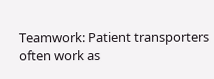Teamwork: Patient transporters often work as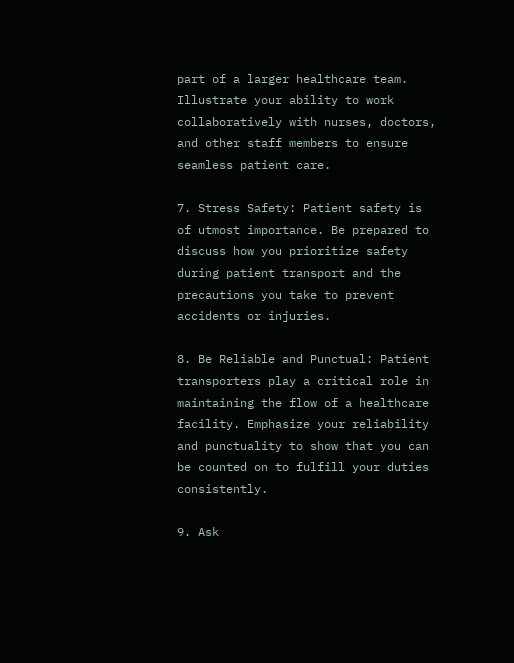part of a larger healthcare team. Illustrate your ability to work collaboratively with nurses, doctors, and other staff members to ensure seamless patient care.

7. Stress Safety: Patient safety is of utmost importance. Be prepared to discuss how you prioritize safety during patient transport and the precautions you take to prevent accidents or injuries.

8. Be Reliable and Punctual: Patient transporters play a critical role in maintaining the flow of a healthcare facility. Emphasize your reliability and punctuality to show that you can be counted on to fulfill your duties consistently.

9. Ask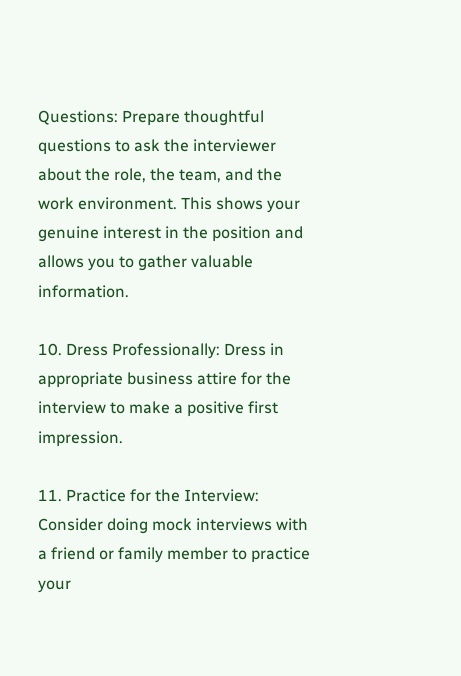Questions: Prepare thoughtful questions to ask the interviewer about the role, the team, and the work environment. This shows your genuine interest in the position and allows you to gather valuable information.

10. Dress Professionally: Dress in appropriate business attire for the interview to make a positive first impression.

11. Practice for the Interview: Consider doing mock interviews with a friend or family member to practice your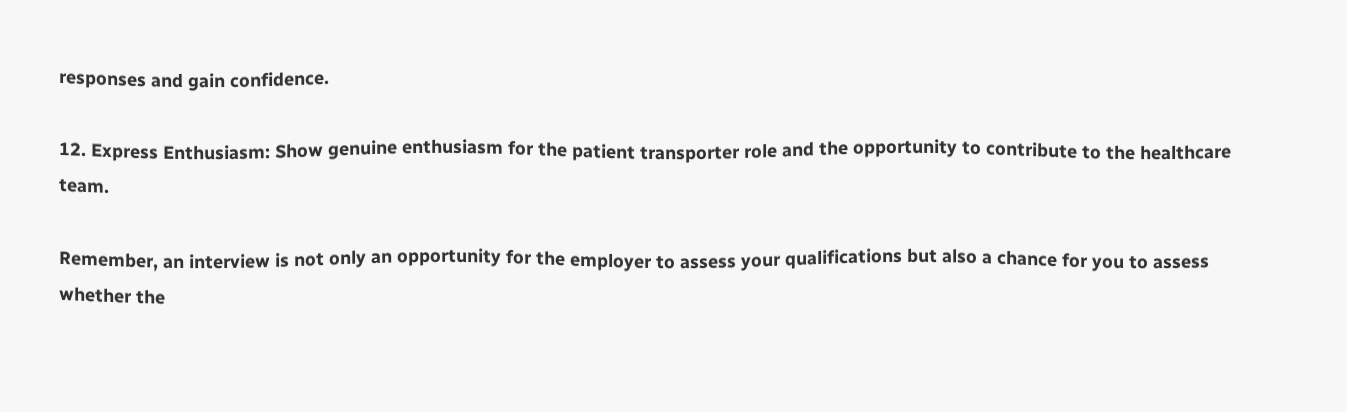responses and gain confidence.

12. Express Enthusiasm: Show genuine enthusiasm for the patient transporter role and the opportunity to contribute to the healthcare team.

Remember, an interview is not only an opportunity for the employer to assess your qualifications but also a chance for you to assess whether the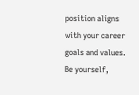position aligns with your career goals and values. Be yourself,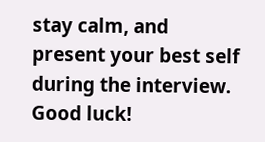stay calm, and present your best self during the interview. Good luck!